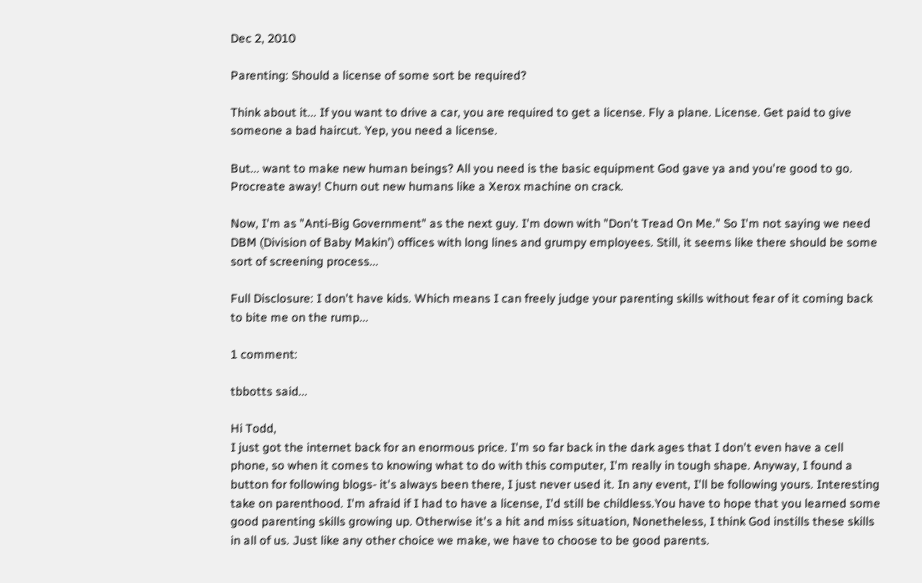Dec 2, 2010

Parenting: Should a license of some sort be required?

Think about it... If you want to drive a car, you are required to get a license. Fly a plane. License. Get paid to give someone a bad haircut. Yep, you need a license.

But... want to make new human beings? All you need is the basic equipment God gave ya and you're good to go. Procreate away! Churn out new humans like a Xerox machine on crack.

Now, I'm as "Anti-Big Government" as the next guy. I'm down with "Don't Tread On Me." So I'm not saying we need DBM (Division of Baby Makin') offices with long lines and grumpy employees. Still, it seems like there should be some sort of screening process...

Full Disclosure: I don't have kids. Which means I can freely judge your parenting skills without fear of it coming back to bite me on the rump...

1 comment:

tbbotts said...

Hi Todd,
I just got the internet back for an enormous price. I'm so far back in the dark ages that I don't even have a cell phone, so when it comes to knowing what to do with this computer, I'm really in tough shape. Anyway, I found a button for following blogs- it's always been there, I just never used it. In any event, I'll be following yours. Interesting take on parenthood. I'm afraid if I had to have a license, I'd still be childless.You have to hope that you learned some good parenting skills growing up. Otherwise it's a hit and miss situation, Nonetheless, I think God instills these skills in all of us. Just like any other choice we make, we have to choose to be good parents.